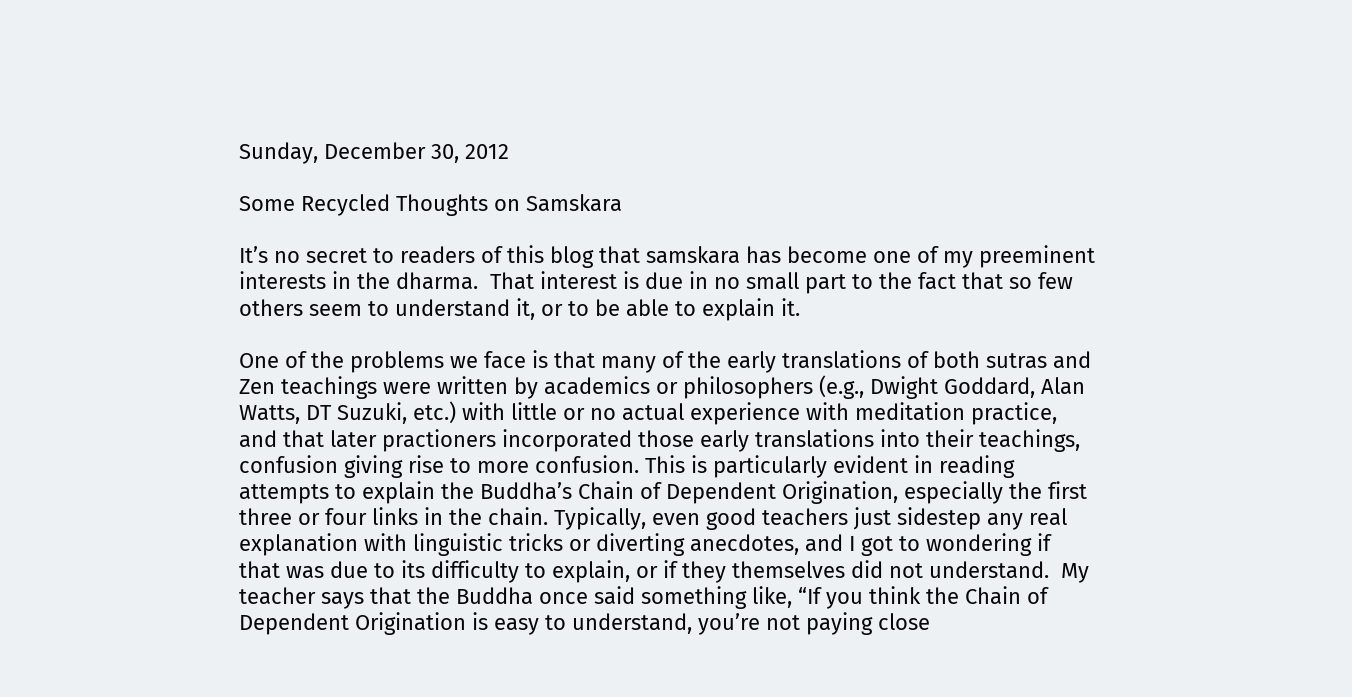Sunday, December 30, 2012

Some Recycled Thoughts on Samskara

It’s no secret to readers of this blog that samskara has become one of my preeminent interests in the dharma.  That interest is due in no small part to the fact that so few others seem to understand it, or to be able to explain it.

One of the problems we face is that many of the early translations of both sutras and Zen teachings were written by academics or philosophers (e.g., Dwight Goddard, Alan Watts, DT Suzuki, etc.) with little or no actual experience with meditation practice, and that later practioners incorporated those early translations into their teachings, confusion giving rise to more confusion. This is particularly evident in reading attempts to explain the Buddha’s Chain of Dependent Origination, especially the first three or four links in the chain. Typically, even good teachers just sidestep any real explanation with linguistic tricks or diverting anecdotes, and I got to wondering if that was due to its difficulty to explain, or if they themselves did not understand.  My teacher says that the Buddha once said something like, “If you think the Chain of Dependent Origination is easy to understand, you’re not paying close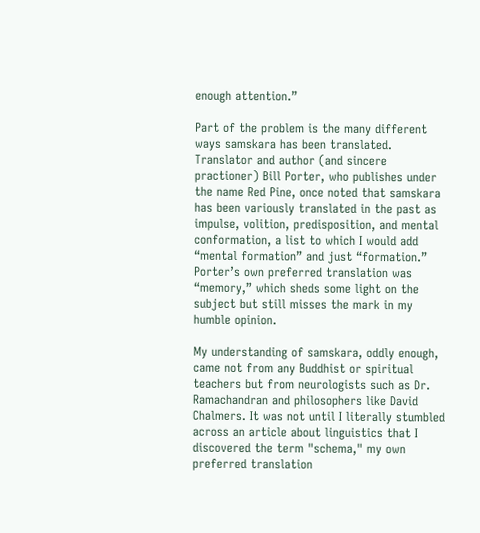enough attention.”

Part of the problem is the many different ways samskara has been translated. Translator and author (and sincere practioner) Bill Porter, who publishes under the name Red Pine, once noted that samskara has been variously translated in the past as impulse, volition, predisposition, and mental conformation, a list to which I would add “mental formation” and just “formation.” Porter’s own preferred translation was “memory,” which sheds some light on the subject but still misses the mark in my humble opinion.

My understanding of samskara, oddly enough, came not from any Buddhist or spiritual teachers but from neurologists such as Dr. Ramachandran and philosophers like David Chalmers. It was not until I literally stumbled across an article about linguistics that I discovered the term "schema," my own preferred translation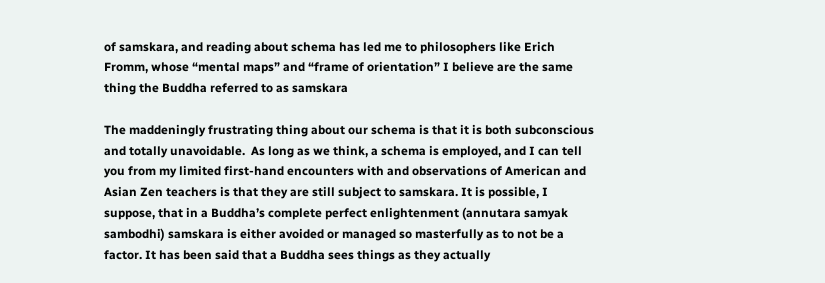of samskara, and reading about schema has led me to philosophers like Erich Fromm, whose “mental maps” and “frame of orientation” I believe are the same thing the Buddha referred to as samskara

The maddeningly frustrating thing about our schema is that it is both subconscious and totally unavoidable.  As long as we think, a schema is employed, and I can tell you from my limited first-hand encounters with and observations of American and Asian Zen teachers is that they are still subject to samskara. It is possible, I suppose, that in a Buddha’s complete perfect enlightenment (annutara samyak sambodhi) samskara is either avoided or managed so masterfully as to not be a factor. It has been said that a Buddha sees things as they actually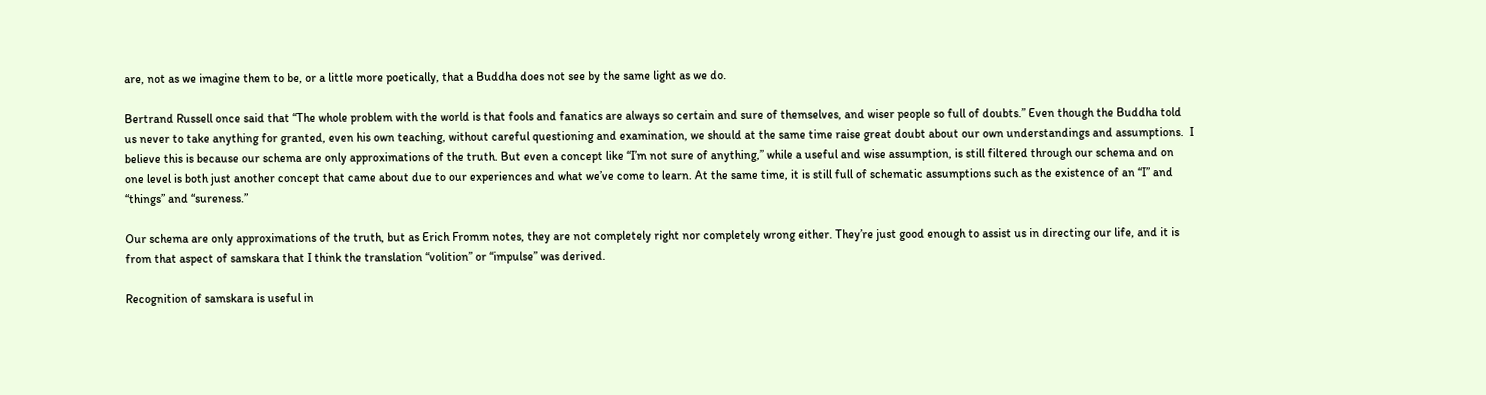are, not as we imagine them to be, or a little more poetically, that a Buddha does not see by the same light as we do.

Bertrand Russell once said that “The whole problem with the world is that fools and fanatics are always so certain and sure of themselves, and wiser people so full of doubts.” Even though the Buddha told us never to take anything for granted, even his own teaching, without careful questioning and examination, we should at the same time raise great doubt about our own understandings and assumptions.  I believe this is because our schema are only approximations of the truth. But even a concept like “I’m not sure of anything,” while a useful and wise assumption, is still filtered through our schema and on one level is both just another concept that came about due to our experiences and what we’ve come to learn. At the same time, it is still full of schematic assumptions such as the existence of an “I” and “things” and “sureness.”

Our schema are only approximations of the truth, but as Erich Fromm notes, they are not completely right nor completely wrong either. They’re just good enough to assist us in directing our life, and it is from that aspect of samskara that I think the translation “volition” or “impulse” was derived.

Recognition of samskara is useful in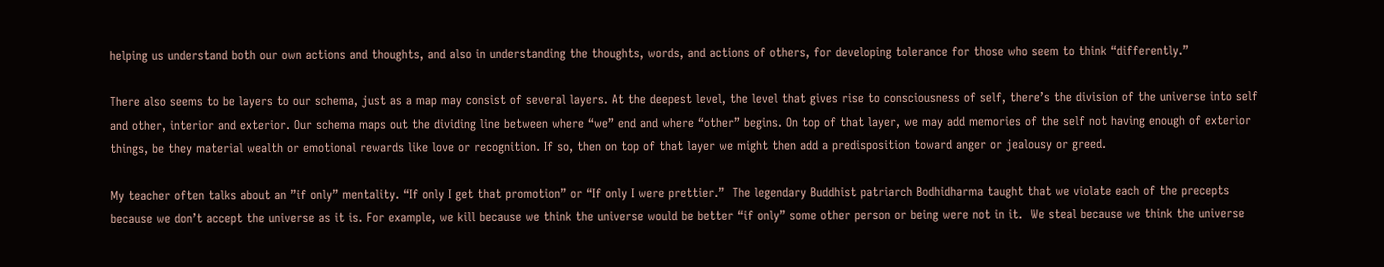helping us understand both our own actions and thoughts, and also in understanding the thoughts, words, and actions of others, for developing tolerance for those who seem to think “differently.”

There also seems to be layers to our schema, just as a map may consist of several layers. At the deepest level, the level that gives rise to consciousness of self, there’s the division of the universe into self and other, interior and exterior. Our schema maps out the dividing line between where “we” end and where “other” begins. On top of that layer, we may add memories of the self not having enough of exterior things, be they material wealth or emotional rewards like love or recognition. If so, then on top of that layer we might then add a predisposition toward anger or jealousy or greed.

My teacher often talks about an ”if only” mentality. “If only I get that promotion” or “If only I were prettier.”  The legendary Buddhist patriarch Bodhidharma taught that we violate each of the precepts because we don’t accept the universe as it is. For example, we kill because we think the universe would be better “if only” some other person or being were not in it.  We steal because we think the universe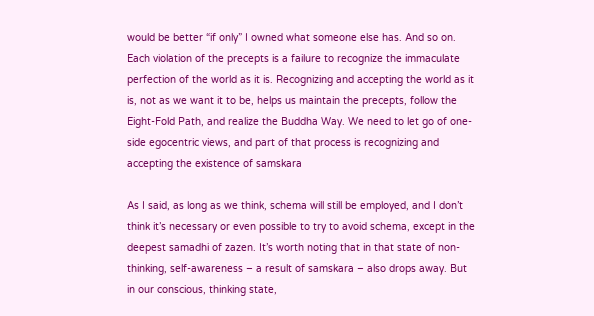would be better “if only” I owned what someone else has. And so on. Each violation of the precepts is a failure to recognize the immaculate perfection of the world as it is. Recognizing and accepting the world as it is, not as we want it to be, helps us maintain the precepts, follow the Eight-Fold Path, and realize the Buddha Way. We need to let go of one-side egocentric views, and part of that process is recognizing and accepting the existence of samskara

As I said, as long as we think, schema will still be employed, and I don’t think it’s necessary or even possible to try to avoid schema, except in the deepest samadhi of zazen. It’s worth noting that in that state of non-thinking, self-awareness – a result of samskara – also drops away. But in our conscious, thinking state,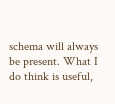schema will always be present. What I do think is useful,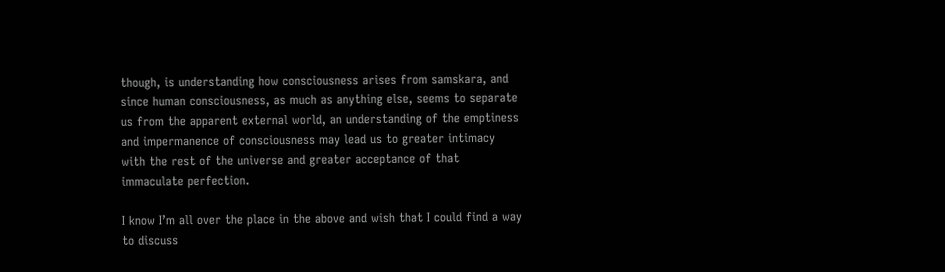though, is understanding how consciousness arises from samskara, and since human consciousness, as much as anything else, seems to separate us from the apparent external world, an understanding of the emptiness and impermanence of consciousness may lead us to greater intimacy with the rest of the universe and greater acceptance of that immaculate perfection.

I know I’m all over the place in the above and wish that I could find a way to discuss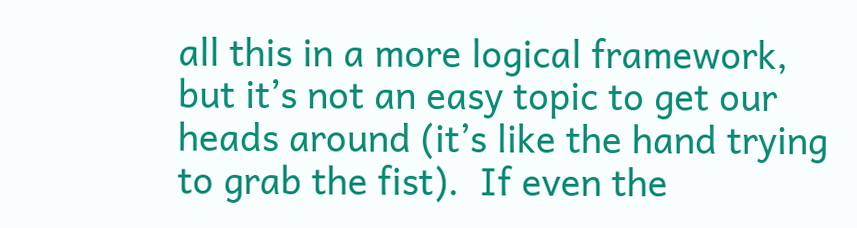all this in a more logical framework, but it’s not an easy topic to get our heads around (it’s like the hand trying to grab the fist).  If even the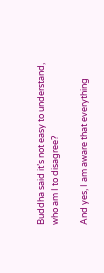Buddha said it’s not easy to understand, who am I to disagree?

And yes, I am aware that everything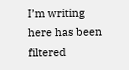I’m writing here has been filtered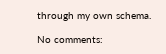through my own schema.

No comments: